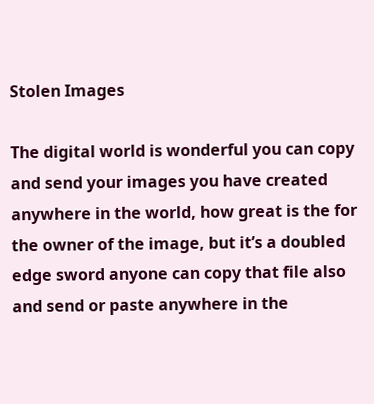Stolen Images

The digital world is wonderful you can copy and send your images you have created anywhere in the world, how great is the for the owner of the image, but it’s a doubled edge sword anyone can copy that file also and send or paste anywhere in the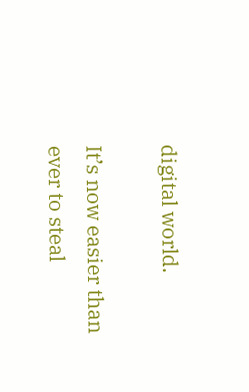digital world.

It’s now easier than ever to steal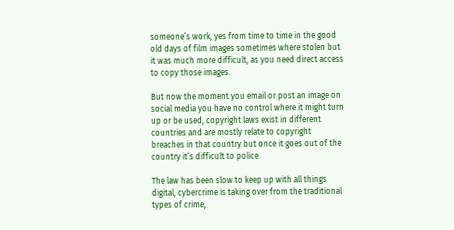someone’s work, yes from time to time in the good old days of film images sometimes where stolen but it was much more difficult, as you need direct access to copy those images.

But now the moment you email or post an image on social media you have no control where it might turn up or be used, copyright laws exist in different countries and are mostly relate to copyright breaches in that country but once it goes out of the country it’s difficult to police.

The law has been slow to keep up with all things digital, cybercrime is taking over from the traditional types of crime,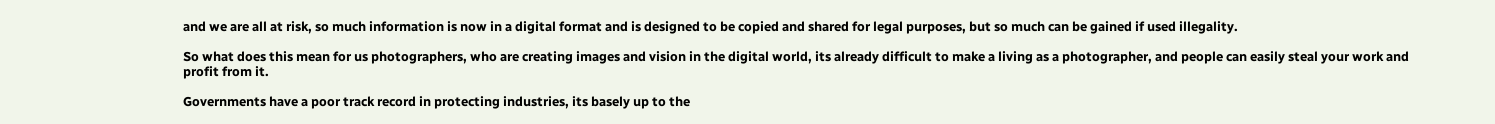and we are all at risk, so much information is now in a digital format and is designed to be copied and shared for legal purposes, but so much can be gained if used illegality.

So what does this mean for us photographers, who are creating images and vision in the digital world, its already difficult to make a living as a photographer, and people can easily steal your work and profit from it.

Governments have a poor track record in protecting industries, its basely up to the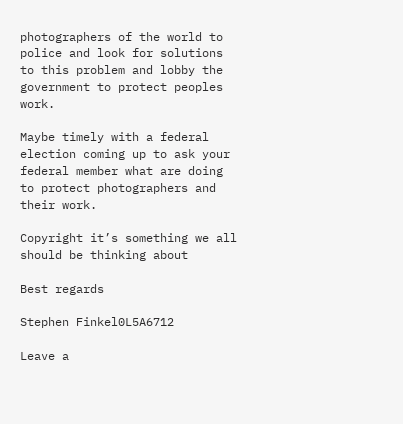photographers of the world to police and look for solutions to this problem and lobby the government to protect peoples work.

Maybe timely with a federal election coming up to ask your federal member what are doing to protect photographers and their work.

Copyright it’s something we all should be thinking about

Best regards

Stephen Finkel0L5A6712

Leave a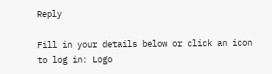Reply

Fill in your details below or click an icon to log in: Logo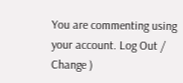You are commenting using your account. Log Out /  Change )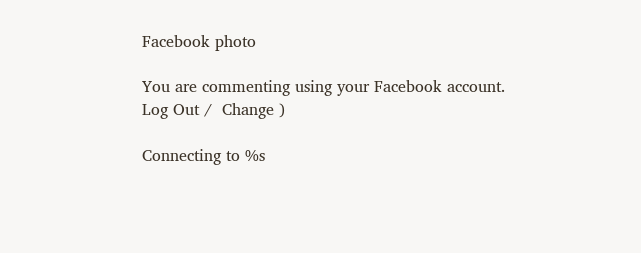Facebook photo

You are commenting using your Facebook account. Log Out /  Change )

Connecting to %s